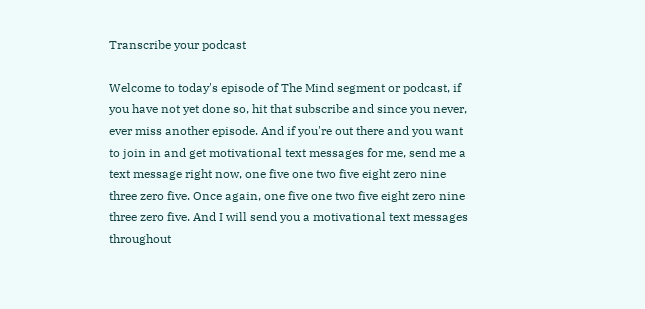Transcribe your podcast

Welcome to today's episode of The Mind segment or podcast, if you have not yet done so, hit that subscribe and since you never, ever miss another episode. And if you're out there and you want to join in and get motivational text messages for me, send me a text message right now, one five one two five eight zero nine three zero five. Once again, one five one two five eight zero nine three zero five. And I will send you a motivational text messages throughout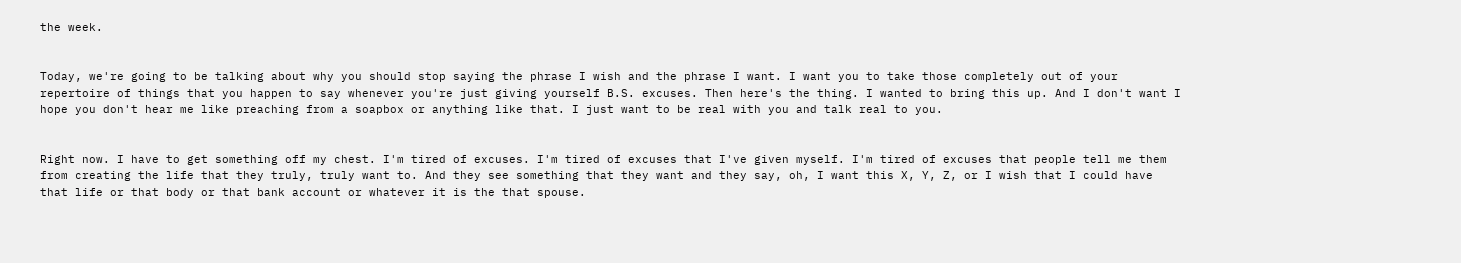the week.


Today, we're going to be talking about why you should stop saying the phrase I wish and the phrase I want. I want you to take those completely out of your repertoire of things that you happen to say whenever you're just giving yourself B.S. excuses. Then here's the thing. I wanted to bring this up. And I don't want I hope you don't hear me like preaching from a soapbox or anything like that. I just want to be real with you and talk real to you.


Right now. I have to get something off my chest. I'm tired of excuses. I'm tired of excuses that I've given myself. I'm tired of excuses that people tell me them from creating the life that they truly, truly want to. And they see something that they want and they say, oh, I want this X, Y, Z, or I wish that I could have that life or that body or that bank account or whatever it is the that spouse.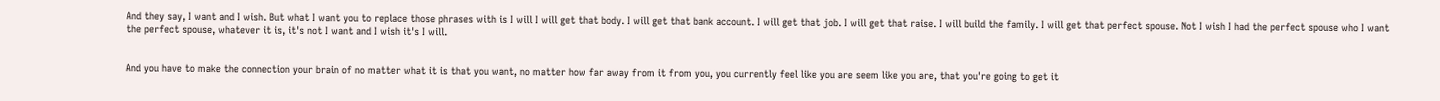And they say, I want and I wish. But what I want you to replace those phrases with is I will I will get that body. I will get that bank account. I will get that job. I will get that raise. I will build the family. I will get that perfect spouse. Not I wish I had the perfect spouse who I want the perfect spouse, whatever it is, it's not I want and I wish it's I will.


And you have to make the connection your brain of no matter what it is that you want, no matter how far away from it from you, you currently feel like you are seem like you are, that you're going to get it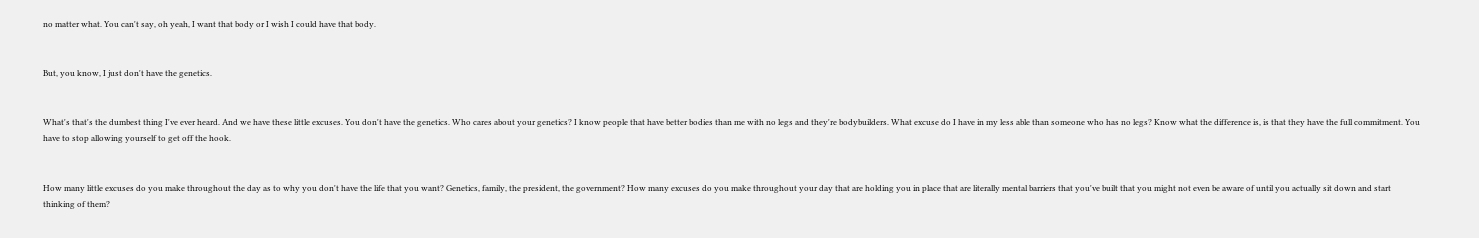no matter what. You can't say, oh yeah, I want that body or I wish I could have that body.


But, you know, I just don't have the genetics.


What's that's the dumbest thing I've ever heard. And we have these little excuses. You don't have the genetics. Who cares about your genetics? I know people that have better bodies than me with no legs and they're bodybuilders. What excuse do I have in my less able than someone who has no legs? Know what the difference is, is that they have the full commitment. You have to stop allowing yourself to get off the hook.


How many little excuses do you make throughout the day as to why you don't have the life that you want? Genetics, family, the president, the government? How many excuses do you make throughout your day that are holding you in place that are literally mental barriers that you've built that you might not even be aware of until you actually sit down and start thinking of them?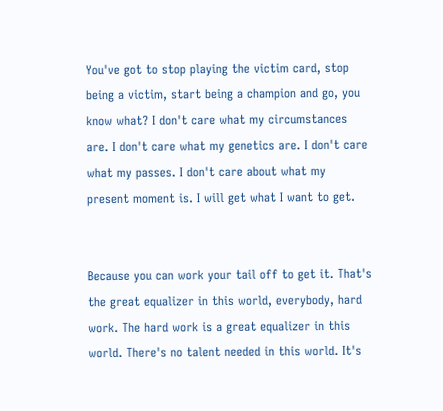You've got to stop playing the victim card, stop being a victim, start being a champion and go, you know what? I don't care what my circumstances are. I don't care what my genetics are. I don't care what my passes. I don't care about what my present moment is. I will get what I want to get.


Because you can work your tail off to get it. That's the great equalizer in this world, everybody, hard work. The hard work is a great equalizer in this world. There's no talent needed in this world. It's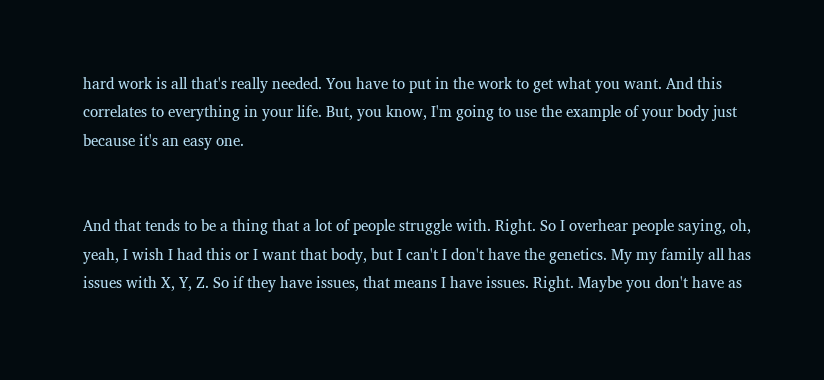hard work is all that's really needed. You have to put in the work to get what you want. And this correlates to everything in your life. But, you know, I'm going to use the example of your body just because it's an easy one.


And that tends to be a thing that a lot of people struggle with. Right. So I overhear people saying, oh, yeah, I wish I had this or I want that body, but I can't I don't have the genetics. My my family all has issues with X, Y, Z. So if they have issues, that means I have issues. Right. Maybe you don't have as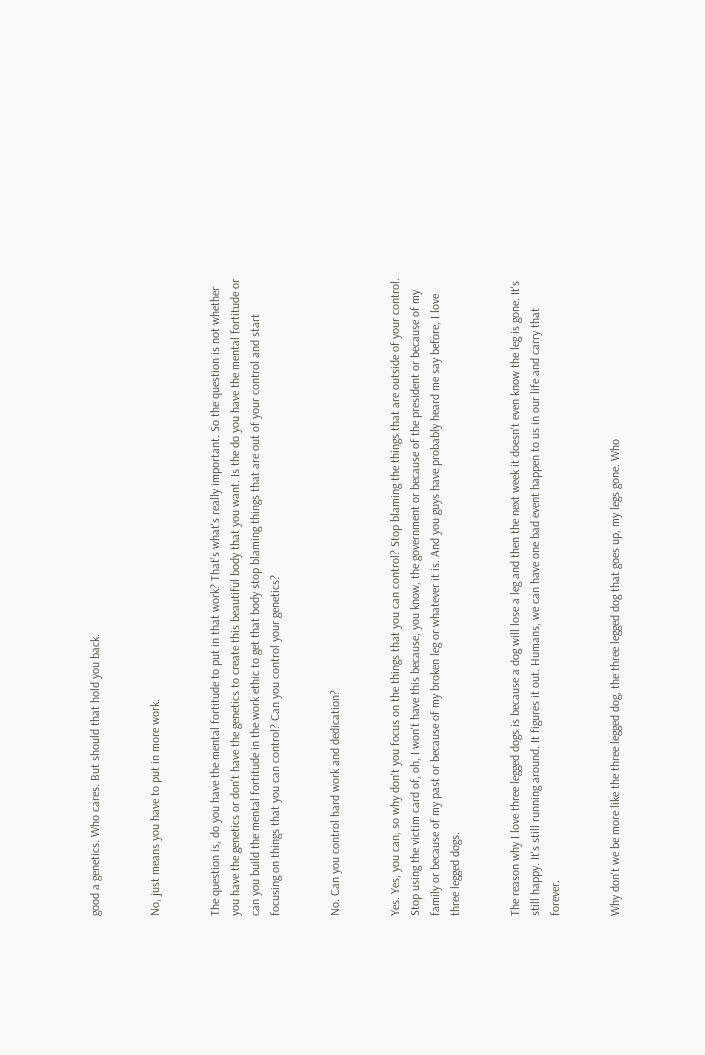good a genetics. Who cares. But should that hold you back.


No, just means you have to put in more work.


The question is, do you have the mental fortitude to put in that work? That's what's really important. So the question is not whether you have the genetics or don't have the genetics to create this beautiful body that you want. Is the do you have the mental fortitude or can you build the mental fortitude in the work ethic to get that body stop blaming things that are out of your control and start focusing on things that you can control? Can you control your genetics?


No. Can you control hard work and dedication?


Yes. Yes, you can, so why don't you focus on the things that you can control? Stop blaming the things that are outside of your control. Stop using the victim card of, oh, I won't have this because, you know, the government or because of the president or because of my family or because of my past or because of my broken leg or whatever it is. And you guys have probably heard me say before, I love three legged dogs.


The reason why I love three legged dogs is because a dog will lose a leg and then the next week it doesn't even know the leg is gone. It's still happy. It's still running around. It figures it out. Humans, we can have one bad event happen to us in our life and carry that forever.


Why don't we be more like the three legged dog, the three legged dog that goes up, my legs gone. Who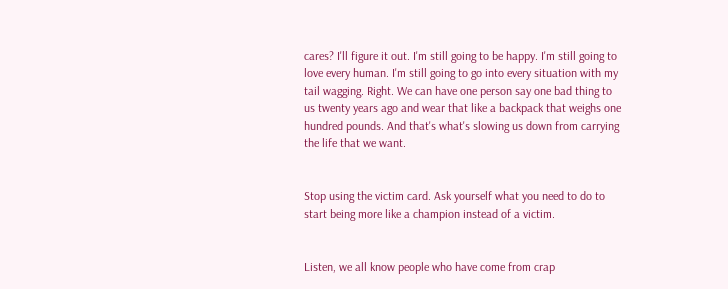cares? I'll figure it out. I'm still going to be happy. I'm still going to love every human. I'm still going to go into every situation with my tail wagging. Right. We can have one person say one bad thing to us twenty years ago and wear that like a backpack that weighs one hundred pounds. And that's what's slowing us down from carrying the life that we want.


Stop using the victim card. Ask yourself what you need to do to start being more like a champion instead of a victim.


Listen, we all know people who have come from crap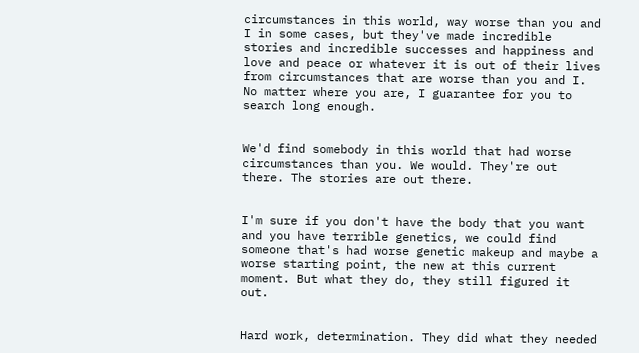circumstances in this world, way worse than you and I in some cases, but they've made incredible stories and incredible successes and happiness and love and peace or whatever it is out of their lives from circumstances that are worse than you and I. No matter where you are, I guarantee for you to search long enough.


We'd find somebody in this world that had worse circumstances than you. We would. They're out there. The stories are out there.


I'm sure if you don't have the body that you want and you have terrible genetics, we could find someone that's had worse genetic makeup and maybe a worse starting point, the new at this current moment. But what they do, they still figured it out.


Hard work, determination. They did what they needed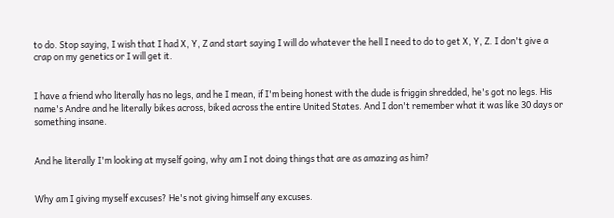to do. Stop saying, I wish that I had X, Y, Z and start saying I will do whatever the hell I need to do to get X, Y, Z. I don't give a crap on my genetics or I will get it.


I have a friend who literally has no legs, and he I mean, if I'm being honest with the dude is friggin shredded, he's got no legs. His name's Andre and he literally bikes across, biked across the entire United States. And I don't remember what it was like 30 days or something insane.


And he literally I'm looking at myself going, why am I not doing things that are as amazing as him?


Why am I giving myself excuses? He's not giving himself any excuses.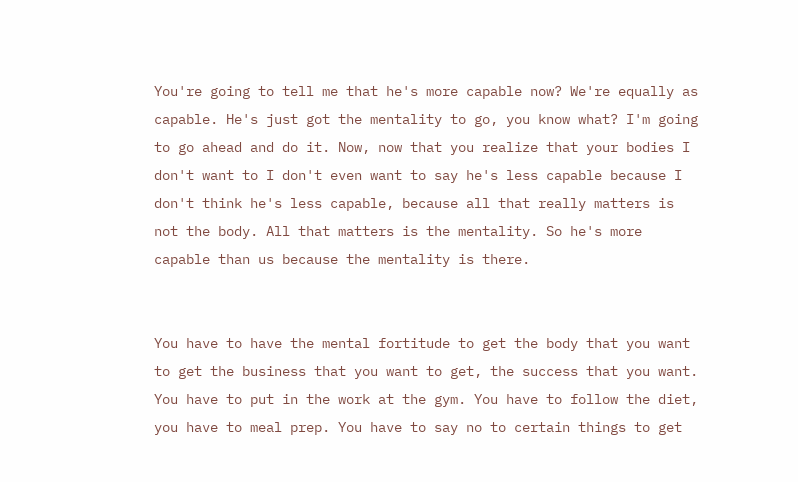You're going to tell me that he's more capable now? We're equally as capable. He's just got the mentality to go, you know what? I'm going to go ahead and do it. Now, now that you realize that your bodies I don't want to I don't even want to say he's less capable because I don't think he's less capable, because all that really matters is not the body. All that matters is the mentality. So he's more capable than us because the mentality is there.


You have to have the mental fortitude to get the body that you want to get the business that you want to get, the success that you want. You have to put in the work at the gym. You have to follow the diet, you have to meal prep. You have to say no to certain things to get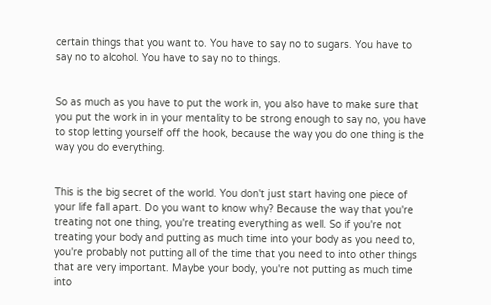certain things that you want to. You have to say no to sugars. You have to say no to alcohol. You have to say no to things.


So as much as you have to put the work in, you also have to make sure that you put the work in in your mentality to be strong enough to say no, you have to stop letting yourself off the hook, because the way you do one thing is the way you do everything.


This is the big secret of the world. You don't just start having one piece of your life fall apart. Do you want to know why? Because the way that you're treating not one thing, you're treating everything as well. So if you're not treating your body and putting as much time into your body as you need to, you're probably not putting all of the time that you need to into other things that are very important. Maybe your body, you're not putting as much time into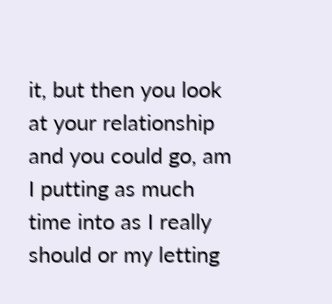it, but then you look at your relationship and you could go, am I putting as much time into as I really should or my letting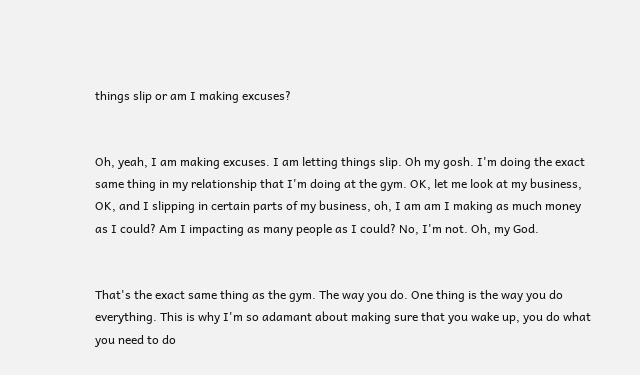things slip or am I making excuses?


Oh, yeah, I am making excuses. I am letting things slip. Oh my gosh. I'm doing the exact same thing in my relationship that I'm doing at the gym. OK, let me look at my business, OK, and I slipping in certain parts of my business, oh, I am am I making as much money as I could? Am I impacting as many people as I could? No, I'm not. Oh, my God.


That's the exact same thing as the gym. The way you do. One thing is the way you do everything. This is why I'm so adamant about making sure that you wake up, you do what you need to do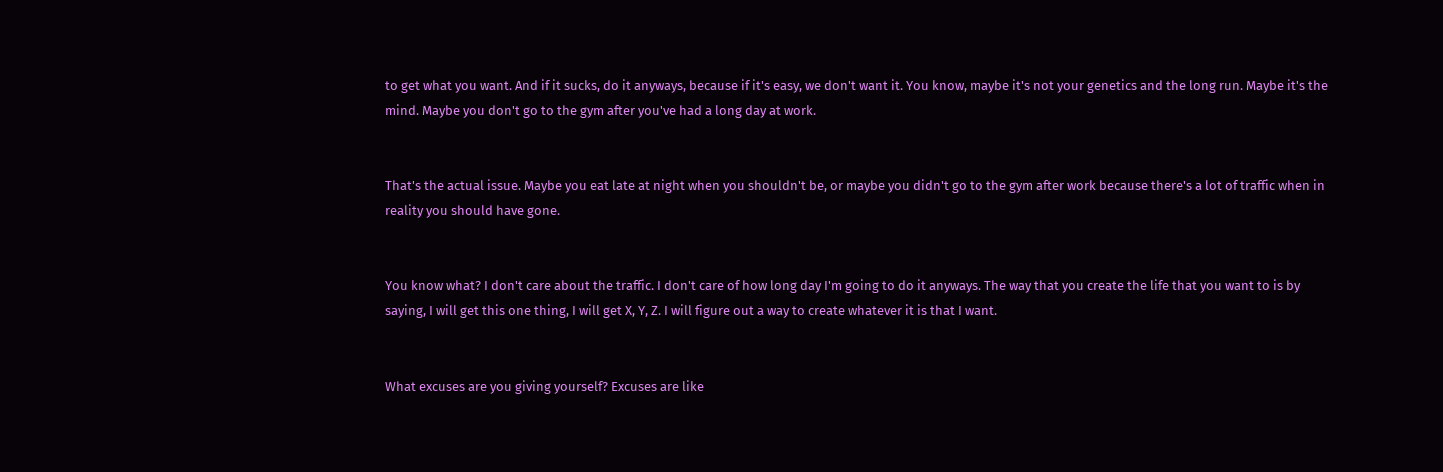to get what you want. And if it sucks, do it anyways, because if it's easy, we don't want it. You know, maybe it's not your genetics and the long run. Maybe it's the mind. Maybe you don't go to the gym after you've had a long day at work.


That's the actual issue. Maybe you eat late at night when you shouldn't be, or maybe you didn't go to the gym after work because there's a lot of traffic when in reality you should have gone.


You know what? I don't care about the traffic. I don't care of how long day I'm going to do it anyways. The way that you create the life that you want to is by saying, I will get this one thing, I will get X, Y, Z. I will figure out a way to create whatever it is that I want.


What excuses are you giving yourself? Excuses are like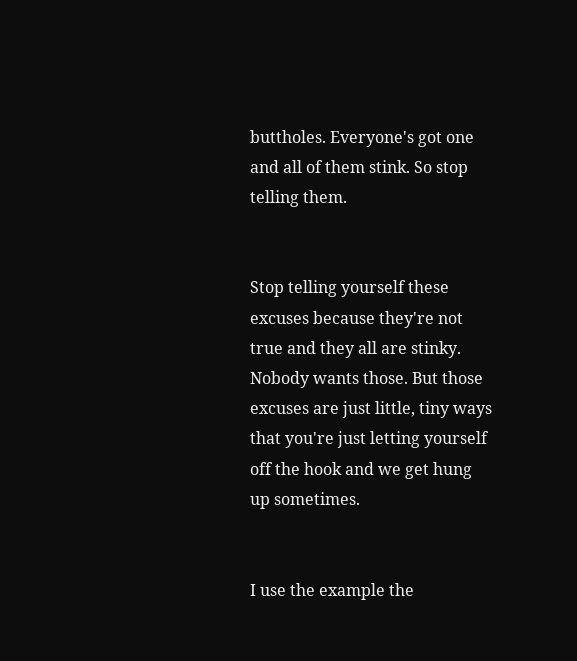buttholes. Everyone's got one and all of them stink. So stop telling them.


Stop telling yourself these excuses because they're not true and they all are stinky. Nobody wants those. But those excuses are just little, tiny ways that you're just letting yourself off the hook and we get hung up sometimes.


I use the example the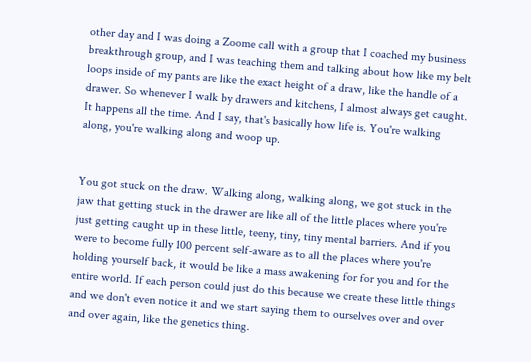other day and I was doing a Zoome call with a group that I coached my business breakthrough group, and I was teaching them and talking about how like my belt loops inside of my pants are like the exact height of a draw, like the handle of a drawer. So whenever I walk by drawers and kitchens, I almost always get caught. It happens all the time. And I say, that's basically how life is. You're walking along, you're walking along and woop up.


You got stuck on the draw. Walking along, walking along, we got stuck in the jaw that getting stuck in the drawer are like all of the little places where you're just getting caught up in these little, teeny, tiny, tiny mental barriers. And if you were to become fully 100 percent self-aware as to all the places where you're holding yourself back, it would be like a mass awakening for for you and for the entire world. If each person could just do this because we create these little things and we don't even notice it and we start saying them to ourselves over and over and over again, like the genetics thing.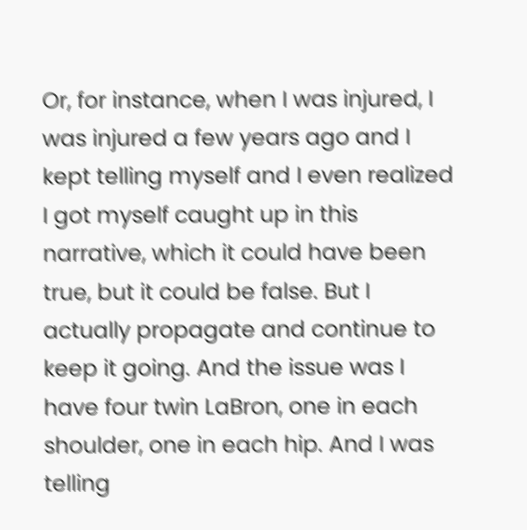Or, for instance, when I was injured, I was injured a few years ago and I kept telling myself and I even realized I got myself caught up in this narrative, which it could have been true, but it could be false. But I actually propagate and continue to keep it going. And the issue was I have four twin LaBron, one in each shoulder, one in each hip. And I was telling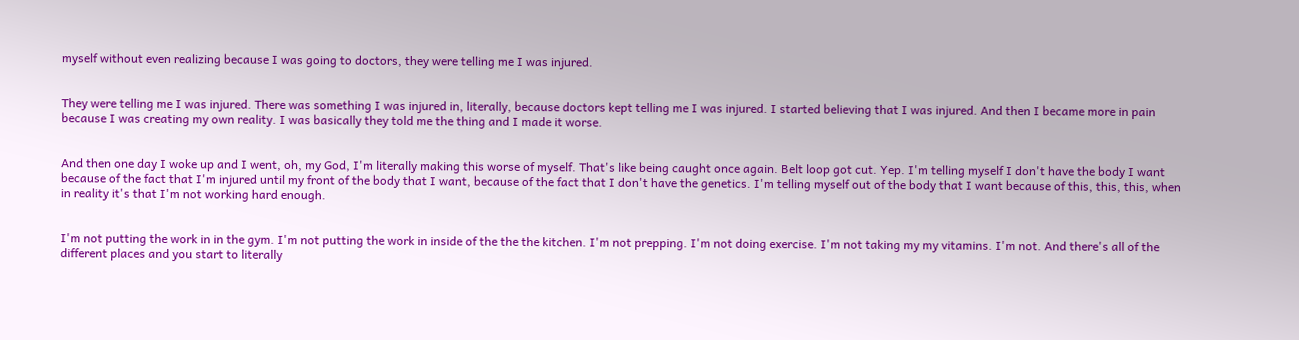myself without even realizing because I was going to doctors, they were telling me I was injured.


They were telling me I was injured. There was something I was injured in, literally, because doctors kept telling me I was injured. I started believing that I was injured. And then I became more in pain because I was creating my own reality. I was basically they told me the thing and I made it worse.


And then one day I woke up and I went, oh, my God, I'm literally making this worse of myself. That's like being caught once again. Belt loop got cut. Yep. I'm telling myself I don't have the body I want because of the fact that I'm injured until my front of the body that I want, because of the fact that I don't have the genetics. I'm telling myself out of the body that I want because of this, this, this, when in reality it's that I'm not working hard enough.


I'm not putting the work in in the gym. I'm not putting the work in inside of the the the kitchen. I'm not prepping. I'm not doing exercise. I'm not taking my my vitamins. I'm not. And there's all of the different places and you start to literally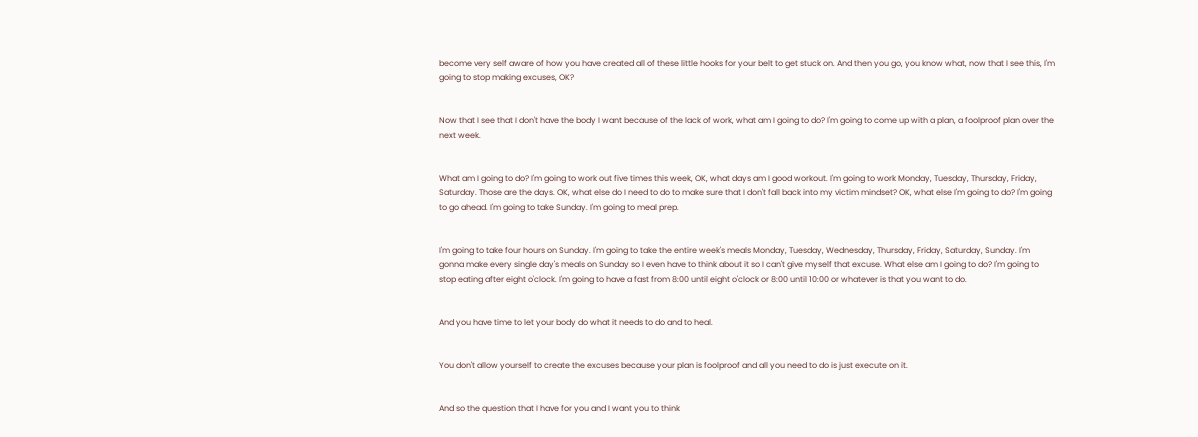become very self aware of how you have created all of these little hooks for your belt to get stuck on. And then you go, you know what, now that I see this, I'm going to stop making excuses, OK?


Now that I see that I don't have the body I want because of the lack of work, what am I going to do? I'm going to come up with a plan, a foolproof plan over the next week.


What am I going to do? I'm going to work out five times this week, OK, what days am I good workout. I'm going to work Monday, Tuesday, Thursday, Friday, Saturday. Those are the days. OK, what else do I need to do to make sure that I don't fall back into my victim mindset? OK, what else I'm going to do? I'm going to go ahead. I'm going to take Sunday. I'm going to meal prep.


I'm going to take four hours on Sunday. I'm going to take the entire week's meals Monday, Tuesday, Wednesday, Thursday, Friday, Saturday, Sunday. I'm gonna make every single day's meals on Sunday so I even have to think about it so I can't give myself that excuse. What else am I going to do? I'm going to stop eating after eight o'clock. I'm going to have a fast from 8:00 until eight o'clock or 8:00 until 10:00 or whatever is that you want to do.


And you have time to let your body do what it needs to do and to heal.


You don't allow yourself to create the excuses because your plan is foolproof and all you need to do is just execute on it.


And so the question that I have for you and I want you to think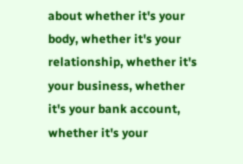about whether it's your body, whether it's your relationship, whether it's your business, whether it's your bank account, whether it's your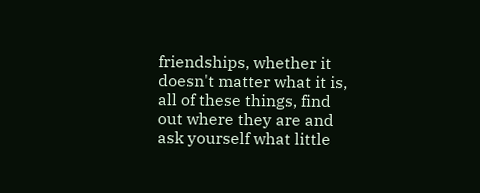friendships, whether it doesn't matter what it is, all of these things, find out where they are and ask yourself what little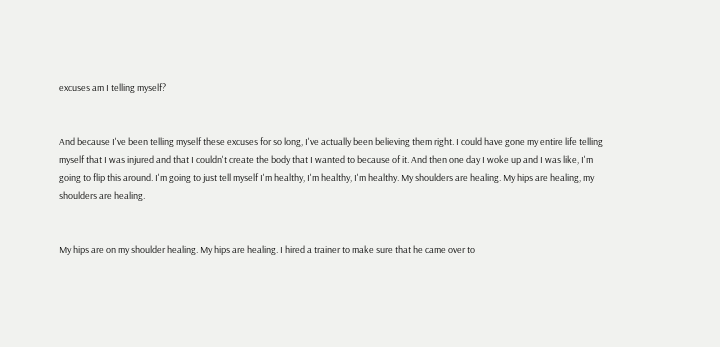excuses am I telling myself?


And because I've been telling myself these excuses for so long, I've actually been believing them right. I could have gone my entire life telling myself that I was injured and that I couldn't create the body that I wanted to because of it. And then one day I woke up and I was like, I'm going to flip this around. I'm going to just tell myself I'm healthy, I'm healthy, I'm healthy. My shoulders are healing. My hips are healing, my shoulders are healing.


My hips are on my shoulder healing. My hips are healing. I hired a trainer to make sure that he came over to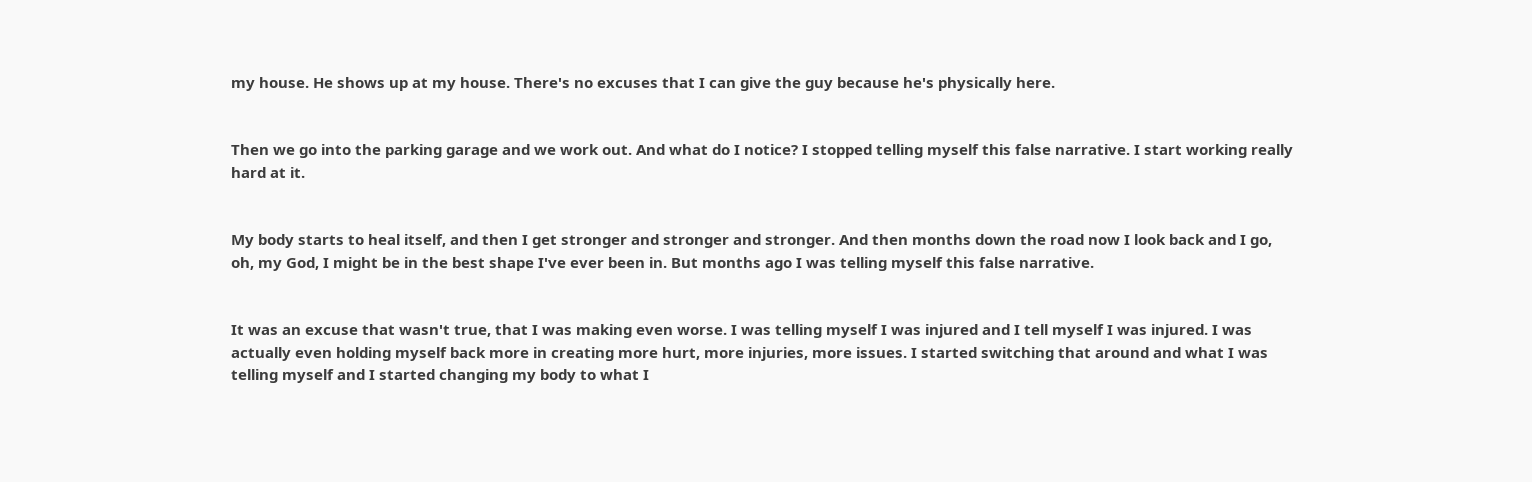my house. He shows up at my house. There's no excuses that I can give the guy because he's physically here.


Then we go into the parking garage and we work out. And what do I notice? I stopped telling myself this false narrative. I start working really hard at it.


My body starts to heal itself, and then I get stronger and stronger and stronger. And then months down the road now I look back and I go, oh, my God, I might be in the best shape I've ever been in. But months ago I was telling myself this false narrative.


It was an excuse that wasn't true, that I was making even worse. I was telling myself I was injured and I tell myself I was injured. I was actually even holding myself back more in creating more hurt, more injuries, more issues. I started switching that around and what I was telling myself and I started changing my body to what I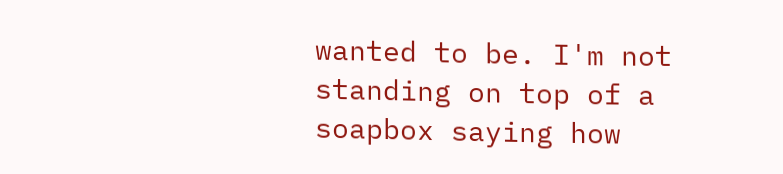wanted to be. I'm not standing on top of a soapbox saying how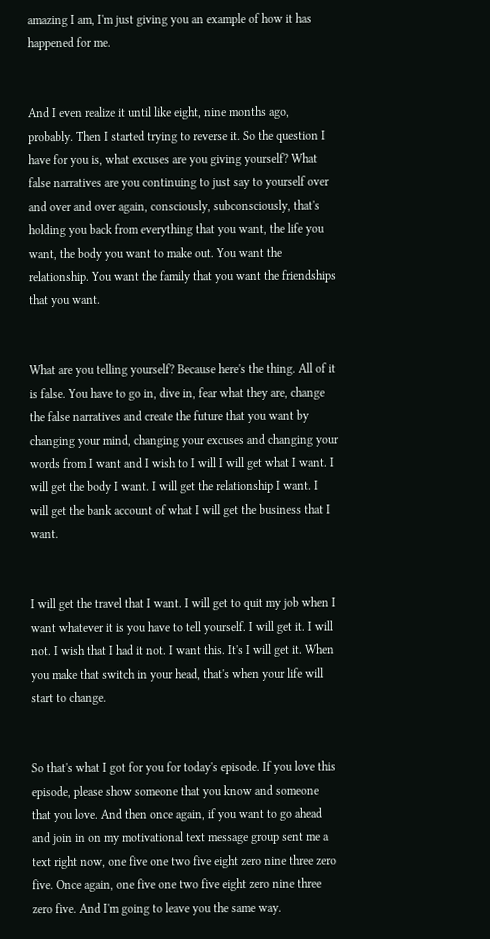amazing I am, I'm just giving you an example of how it has happened for me.


And I even realize it until like eight, nine months ago, probably. Then I started trying to reverse it. So the question I have for you is, what excuses are you giving yourself? What false narratives are you continuing to just say to yourself over and over and over again, consciously, subconsciously, that's holding you back from everything that you want, the life you want, the body you want to make out. You want the relationship. You want the family that you want the friendships that you want.


What are you telling yourself? Because here's the thing. All of it is false. You have to go in, dive in, fear what they are, change the false narratives and create the future that you want by changing your mind, changing your excuses and changing your words from I want and I wish to I will I will get what I want. I will get the body I want. I will get the relationship I want. I will get the bank account of what I will get the business that I want.


I will get the travel that I want. I will get to quit my job when I want whatever it is you have to tell yourself. I will get it. I will not. I wish that I had it not. I want this. It's I will get it. When you make that switch in your head, that's when your life will start to change.


So that's what I got for you for today's episode. If you love this episode, please show someone that you know and someone that you love. And then once again, if you want to go ahead and join in on my motivational text message group sent me a text right now, one five one two five eight zero nine three zero five. Once again, one five one two five eight zero nine three zero five. And I'm going to leave you the same way.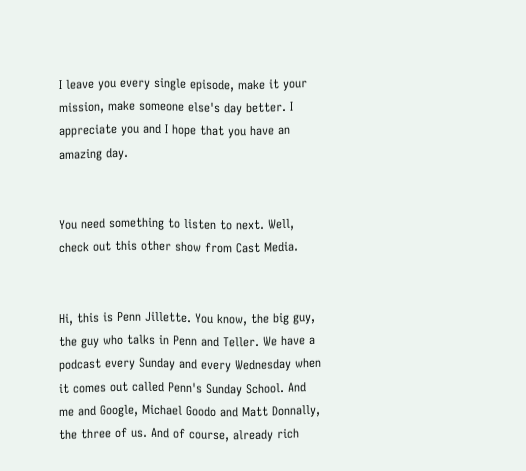I leave you every single episode, make it your mission, make someone else's day better. I appreciate you and I hope that you have an amazing day.


You need something to listen to next. Well, check out this other show from Cast Media.


Hi, this is Penn Jillette. You know, the big guy, the guy who talks in Penn and Teller. We have a podcast every Sunday and every Wednesday when it comes out called Penn's Sunday School. And me and Google, Michael Goodo and Matt Donnally, the three of us. And of course, already rich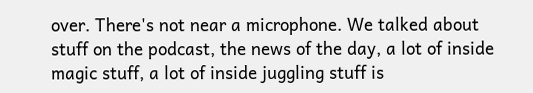over. There's not near a microphone. We talked about stuff on the podcast, the news of the day, a lot of inside magic stuff, a lot of inside juggling stuff is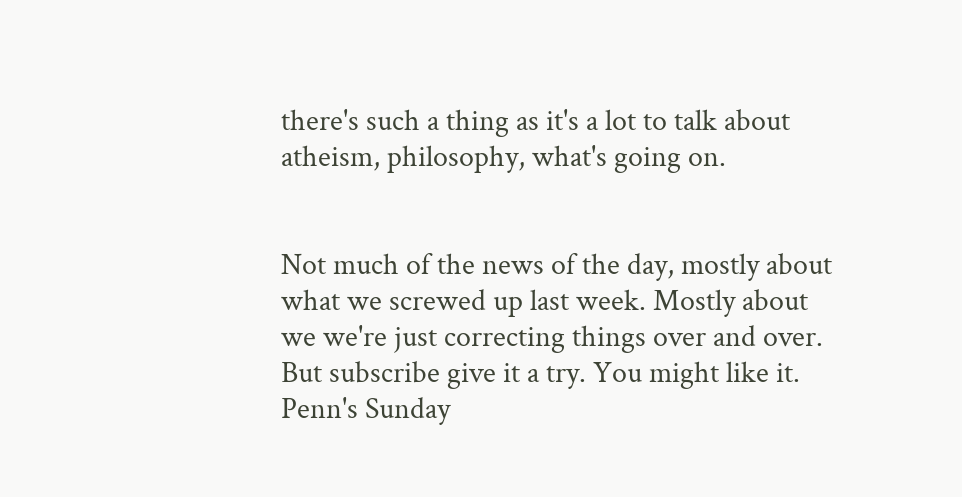there's such a thing as it's a lot to talk about atheism, philosophy, what's going on.


Not much of the news of the day, mostly about what we screwed up last week. Mostly about we we're just correcting things over and over. But subscribe give it a try. You might like it. Penn's Sunday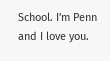School. I'm Penn and I love you.